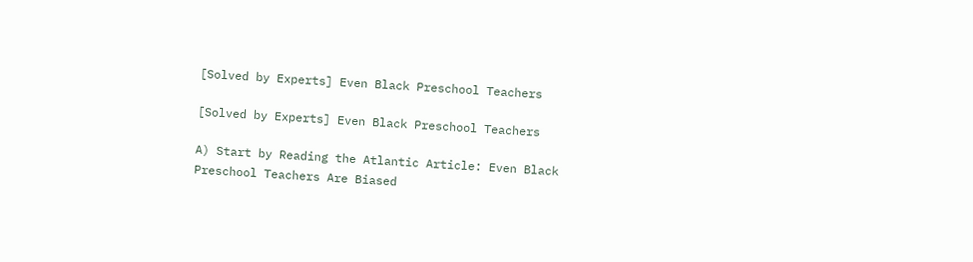[Solved by Experts] Even Black Preschool Teachers

[Solved by Experts] Even Black Preschool Teachers

A) Start by Reading the Atlantic Article: Even Black Preschool Teachers Are Biased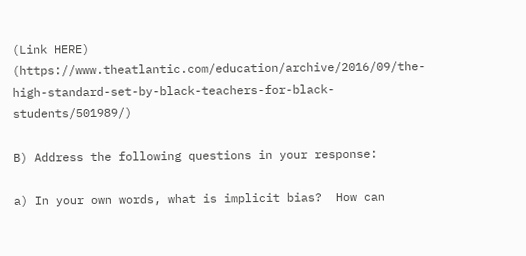(Link HERE) (https://www.theatlantic.com/education/archive/2016/09/the-high-standard-set-by-black-teachers-for-black-students/501989/)

B) Address the following questions in your response:

a) In your own words, what is implicit bias?  How can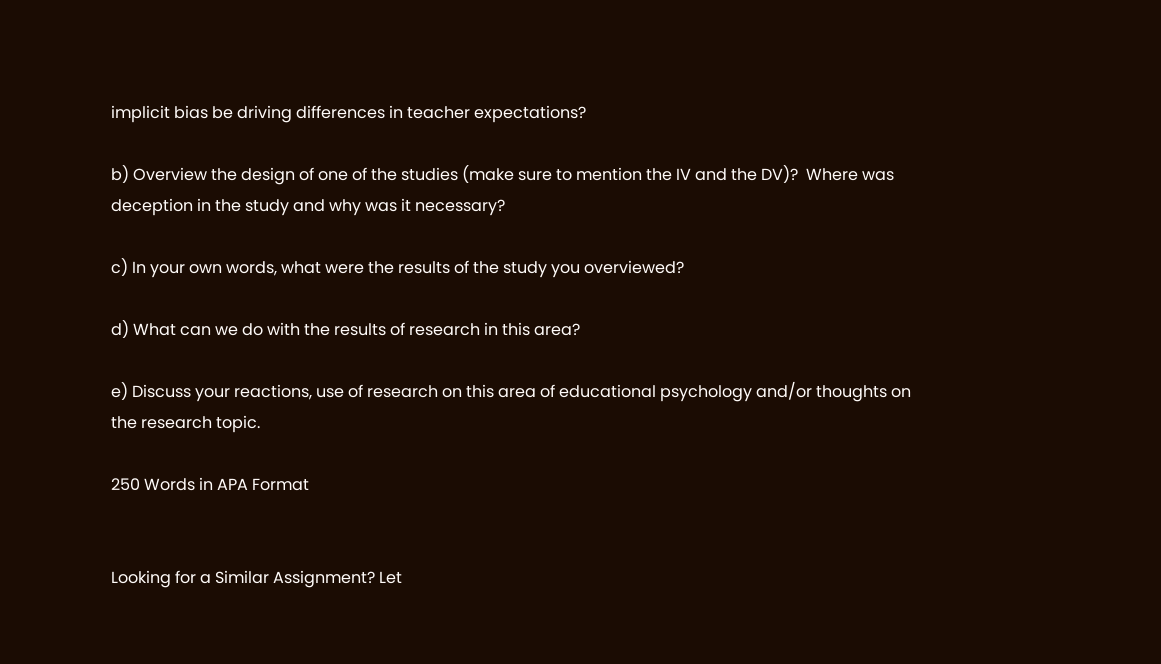implicit bias be driving differences in teacher expectations?

b) Overview the design of one of the studies (make sure to mention the IV and the DV)?  Where was deception in the study and why was it necessary?

c) In your own words, what were the results of the study you overviewed?

d) What can we do with the results of research in this area?

e) Discuss your reactions, use of research on this area of educational psychology and/or thoughts on the research topic.

250 Words in APA Format


Looking for a Similar Assignment? Let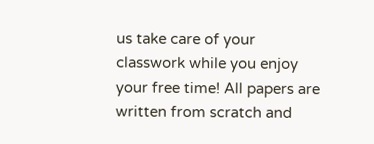us take care of your classwork while you enjoy your free time! All papers are written from scratch and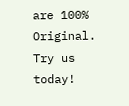are 100% Original. Try us today!